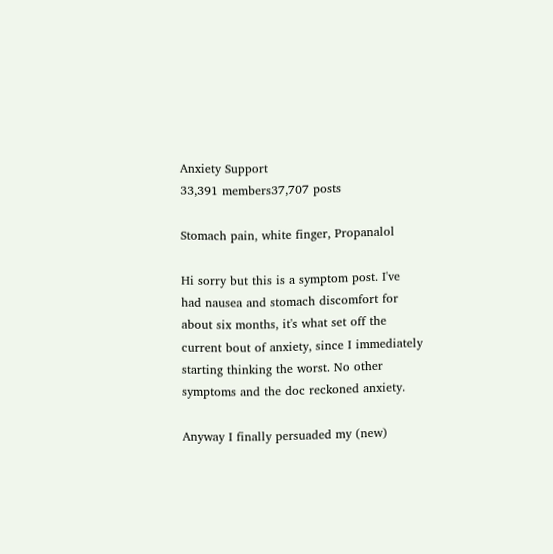Anxiety Support
33,391 members37,707 posts

Stomach pain, white finger, Propanalol

Hi sorry but this is a symptom post. I've had nausea and stomach discomfort for about six months, it's what set off the current bout of anxiety, since I immediately starting thinking the worst. No other symptoms and the doc reckoned anxiety.

Anyway I finally persuaded my (new)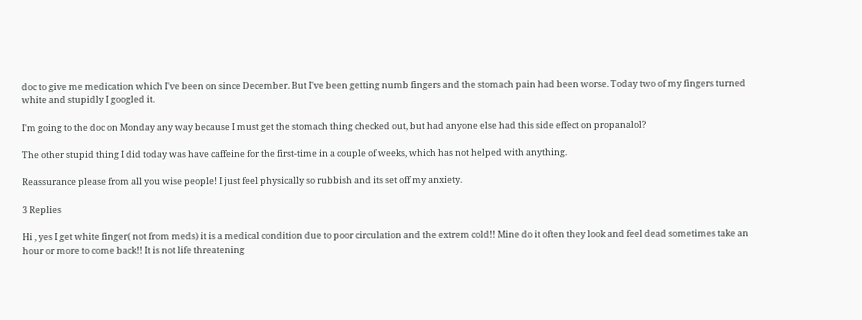doc to give me medication which I've been on since December. But I've been getting numb fingers and the stomach pain had been worse. Today two of my fingers turned white and stupidly I googled it.

I'm going to the doc on Monday any way because I must get the stomach thing checked out, but had anyone else had this side effect on propanalol?

The other stupid thing I did today was have caffeine for the first-time in a couple of weeks, which has not helped with anything.

Reassurance please from all you wise people! I just feel physically so rubbish and its set off my anxiety.

3 Replies

Hi , yes I get white finger( not from meds) it is a medical condition due to poor circulation and the extrem cold!! Mine do it often they look and feel dead sometimes take an hour or more to come back!! It is not life threatening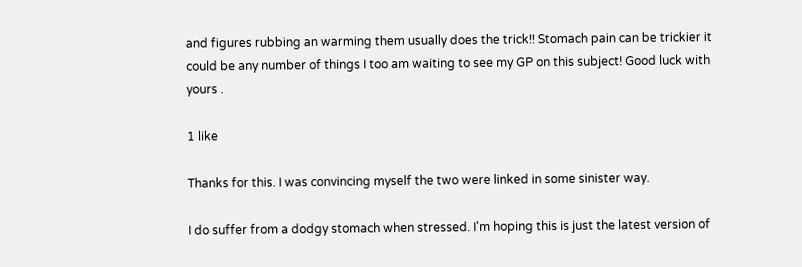and figures rubbing an warming them usually does the trick!! Stomach pain can be trickier it could be any number of things I too am waiting to see my GP on this subject! Good luck with yours .

1 like

Thanks for this. I was convincing myself the two were linked in some sinister way.

I do suffer from a dodgy stomach when stressed. I'm hoping this is just the latest version of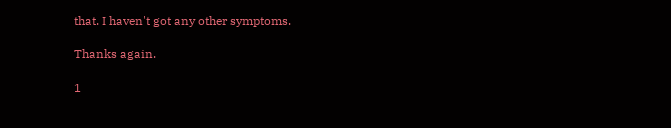that. I haven't got any other symptoms.

Thanks again.

1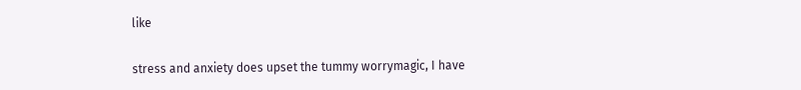like

stress and anxiety does upset the tummy worrymagic, I have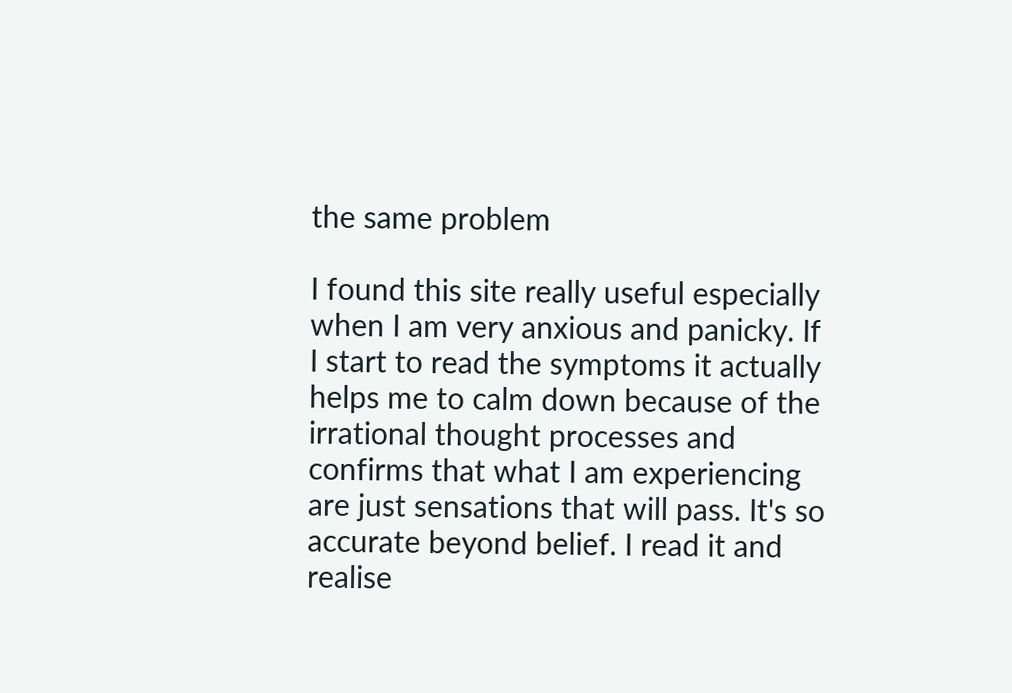the same problem

I found this site really useful especially when I am very anxious and panicky. If I start to read the symptoms it actually helps me to calm down because of the irrational thought processes and confirms that what I am experiencing are just sensations that will pass. It's so accurate beyond belief. I read it and realise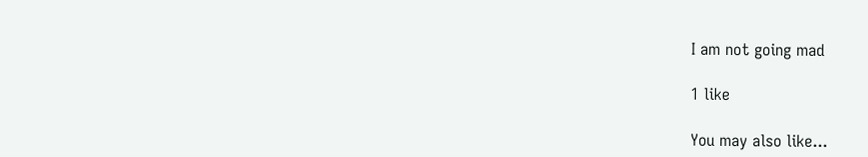I am not going mad

1 like

You may also like...